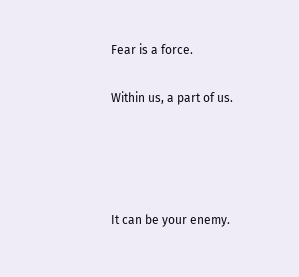Fear is a force.

Within us, a part of us.




It can be your enemy.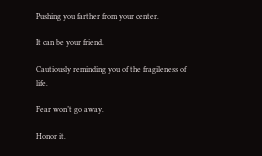Pushing you farther from your center.

It can be your friend.

Cautiously reminding you of the fragileness of life.

Fear won’t go away.

Honor it.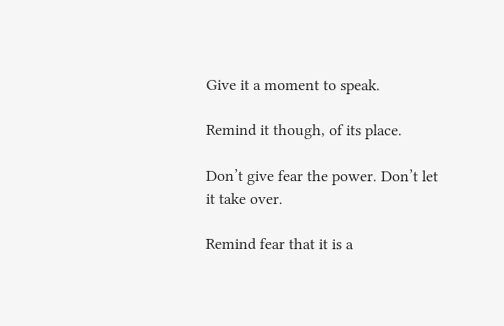Give it a moment to speak.

Remind it though, of its place.

Don’t give fear the power. Don’t let it take over.

Remind fear that it is a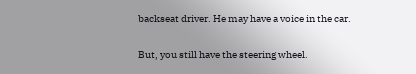backseat driver. He may have a voice in the car.

But, you still have the steering wheel.